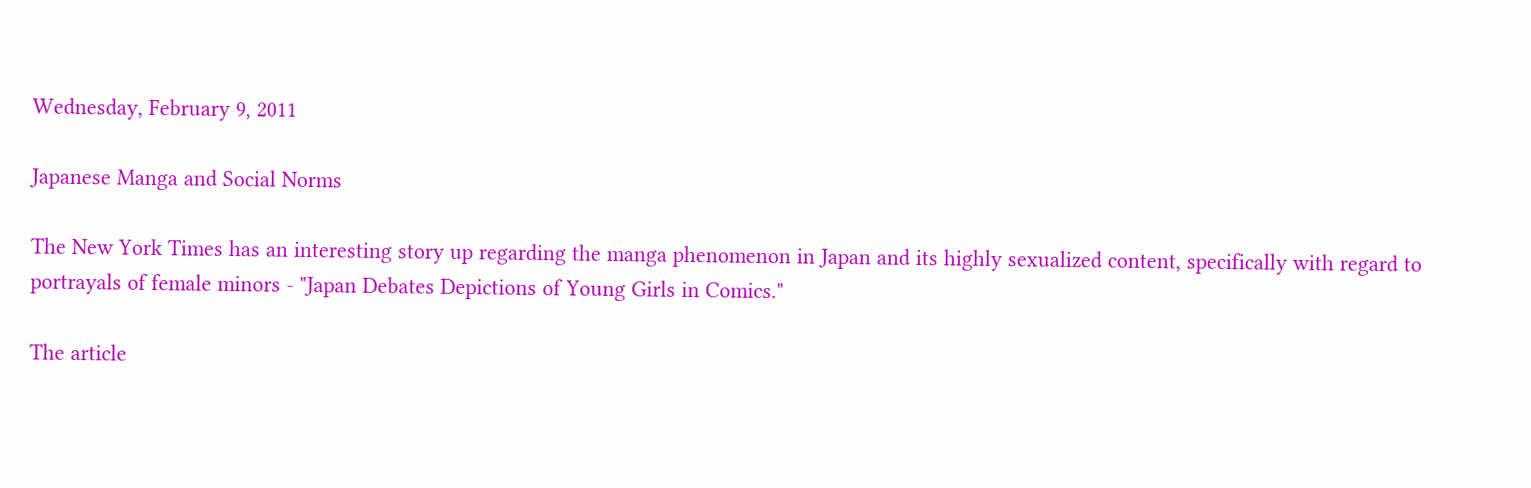Wednesday, February 9, 2011

Japanese Manga and Social Norms

The New York Times has an interesting story up regarding the manga phenomenon in Japan and its highly sexualized content, specifically with regard to portrayals of female minors - "Japan Debates Depictions of Young Girls in Comics."

The article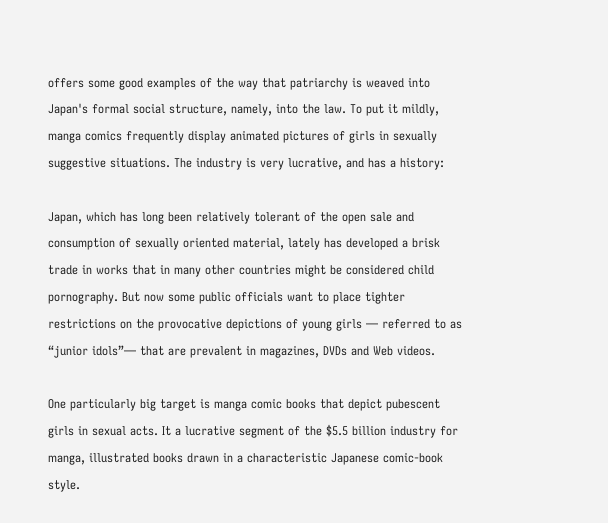offers some good examples of the way that patriarchy is weaved into Japan's formal social structure, namely, into the law. To put it mildly, manga comics frequently display animated pictures of girls in sexually suggestive situations. The industry is very lucrative, and has a history:

Japan, which has long been relatively tolerant of the open sale and consumption of sexually oriented material, lately has developed a brisk trade in works that in many other countries might be considered child pornography. But now some public officials want to place tighter restrictions on the provocative depictions of young girls — referred to as “junior idols”— that are prevalent in magazines, DVDs and Web videos.

One particularly big target is manga comic books that depict pubescent girls in sexual acts. It a lucrative segment of the $5.5 billion industry for manga, illustrated books drawn in a characteristic Japanese comic-book style.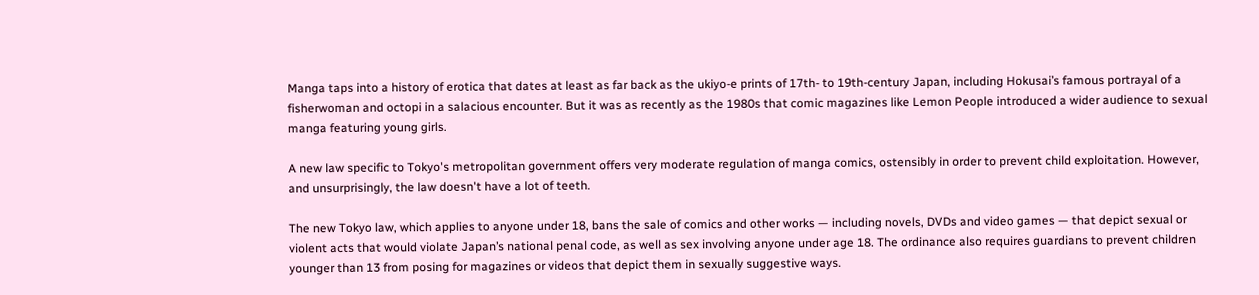Manga taps into a history of erotica that dates at least as far back as the ukiyo-e prints of 17th- to 19th-century Japan, including Hokusai’s famous portrayal of a fisherwoman and octopi in a salacious encounter. But it was as recently as the 1980s that comic magazines like Lemon People introduced a wider audience to sexual manga featuring young girls.

A new law specific to Tokyo's metropolitan government offers very moderate regulation of manga comics, ostensibly in order to prevent child exploitation. However, and unsurprisingly, the law doesn't have a lot of teeth.

The new Tokyo law, which applies to anyone under 18, bans the sale of comics and other works — including novels, DVDs and video games — that depict sexual or violent acts that would violate Japan’s national penal code, as well as sex involving anyone under age 18. The ordinance also requires guardians to prevent children younger than 13 from posing for magazines or videos that depict them in sexually suggestive ways.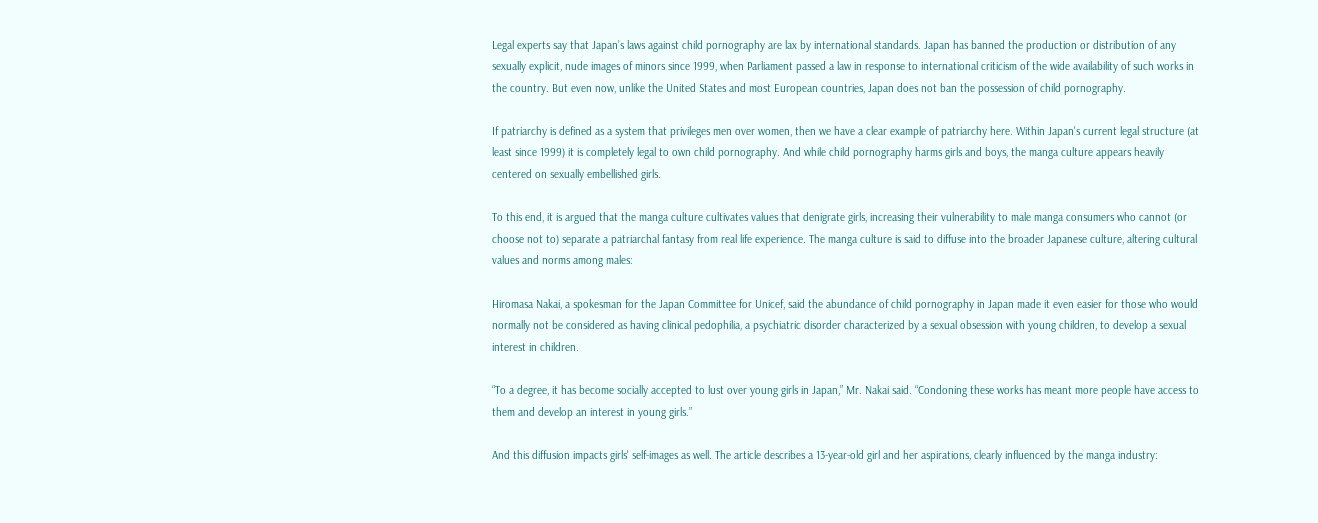Legal experts say that Japan’s laws against child pornography are lax by international standards. Japan has banned the production or distribution of any sexually explicit, nude images of minors since 1999, when Parliament passed a law in response to international criticism of the wide availability of such works in the country. But even now, unlike the United States and most European countries, Japan does not ban the possession of child pornography.

If patriarchy is defined as a system that privileges men over women, then we have a clear example of patriarchy here. Within Japan's current legal structure (at least since 1999) it is completely legal to own child pornography. And while child pornography harms girls and boys, the manga culture appears heavily centered on sexually embellished girls.

To this end, it is argued that the manga culture cultivates values that denigrate girls, increasing their vulnerability to male manga consumers who cannot (or choose not to) separate a patriarchal fantasy from real life experience. The manga culture is said to diffuse into the broader Japanese culture, altering cultural values and norms among males:

Hiromasa Nakai, a spokesman for the Japan Committee for Unicef, said the abundance of child pornography in Japan made it even easier for those who would normally not be considered as having clinical pedophilia, a psychiatric disorder characterized by a sexual obsession with young children, to develop a sexual interest in children.

“To a degree, it has become socially accepted to lust over young girls in Japan,” Mr. Nakai said. “Condoning these works has meant more people have access to them and develop an interest in young girls.”

And this diffusion impacts girls' self-images as well. The article describes a 13-year-old girl and her aspirations, clearly influenced by the manga industry: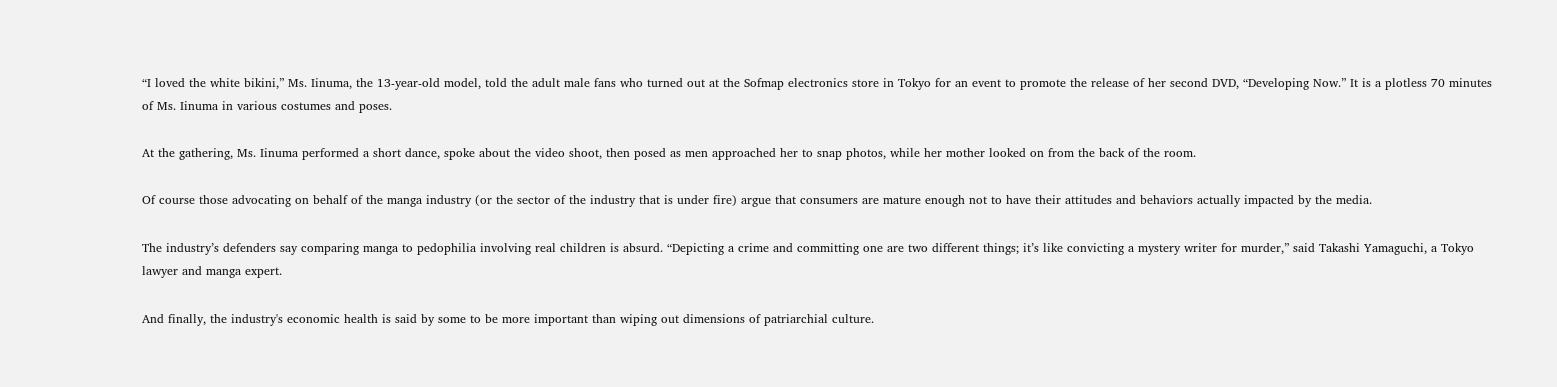“I loved the white bikini,” Ms. Iinuma, the 13-year-old model, told the adult male fans who turned out at the Sofmap electronics store in Tokyo for an event to promote the release of her second DVD, “Developing Now.” It is a plotless 70 minutes of Ms. Iinuma in various costumes and poses.

At the gathering, Ms. Iinuma performed a short dance, spoke about the video shoot, then posed as men approached her to snap photos, while her mother looked on from the back of the room.

Of course those advocating on behalf of the manga industry (or the sector of the industry that is under fire) argue that consumers are mature enough not to have their attitudes and behaviors actually impacted by the media.

The industry’s defenders say comparing manga to pedophilia involving real children is absurd. “Depicting a crime and committing one are two different things; it’s like convicting a mystery writer for murder,” said Takashi Yamaguchi, a Tokyo lawyer and manga expert.

And finally, the industry's economic health is said by some to be more important than wiping out dimensions of patriarchial culture.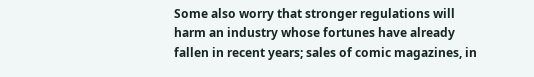Some also worry that stronger regulations will harm an industry whose fortunes have already fallen in recent years; sales of comic magazines, in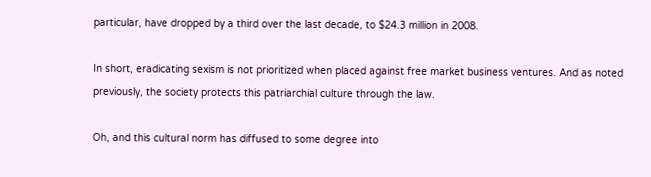particular, have dropped by a third over the last decade, to $24.3 million in 2008.

In short, eradicating sexism is not prioritized when placed against free market business ventures. And as noted previously, the society protects this patriarchial culture through the law.

Oh, and this cultural norm has diffused to some degree into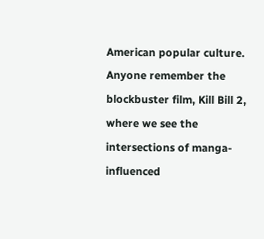American popular culture. Anyone remember the blockbuster film, Kill Bill 2, where we see the intersections of manga-influenced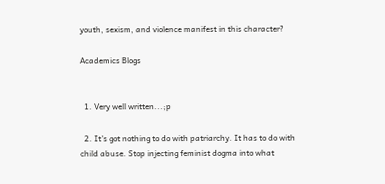youth, sexism, and violence manifest in this character?

Academics Blogs


  1. Very well written...;p

  2. It's got nothing to do with patriarchy. It has to do with child abuse. Stop injecting feminist dogma into what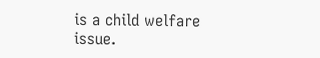is a child welfare issue.